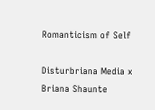Romanticism of Self

Disturbriana Media x Briana Shaunte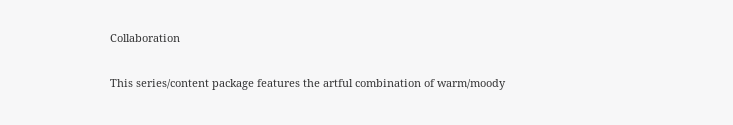Collaboration

This series/content package features the artful combination of warm/moody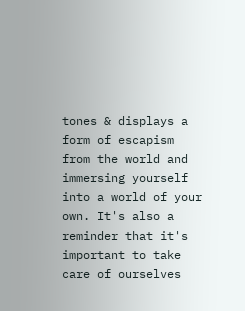tones & displays a form of escapism from the world and immersing yourself into a world of your own. It's also a reminder that it's important to take care of ourselves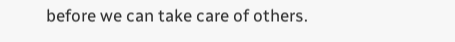before we can take care of others.